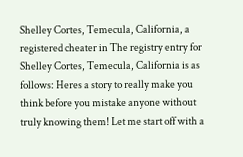Shelley Cortes, Temecula, California, a registered cheater in The registry entry for Shelley Cortes, Temecula, California is as follows: Heres a story to really make you think before you mistake anyone without truly knowing them! Let me start off with a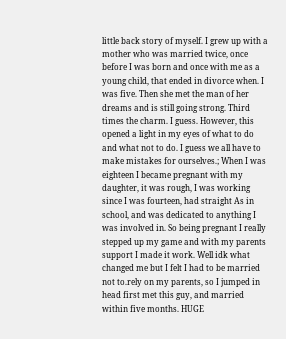little back story of myself. I grew up with a mother who was married twice, once before I was born and once with me as a young child, that ended in divorce when. I was five. Then she met the man of her dreams and is still going strong. Third times the charm. I guess. However, this opened a light in my eyes of what to do and what not to do. I guess we all have to make mistakes for ourselves.; When I was eighteen I became pregnant with my daughter, it was rough, I was working since I was fourteen, had straight As in school, and was dedicated to anything I was involved in. So being pregnant I really stepped up my game and with my parents support I made it work. Well idk what changed me but I felt I had to be married not to.rely on my parents, so I jumped in head first met this guy, and married within five months. HUGE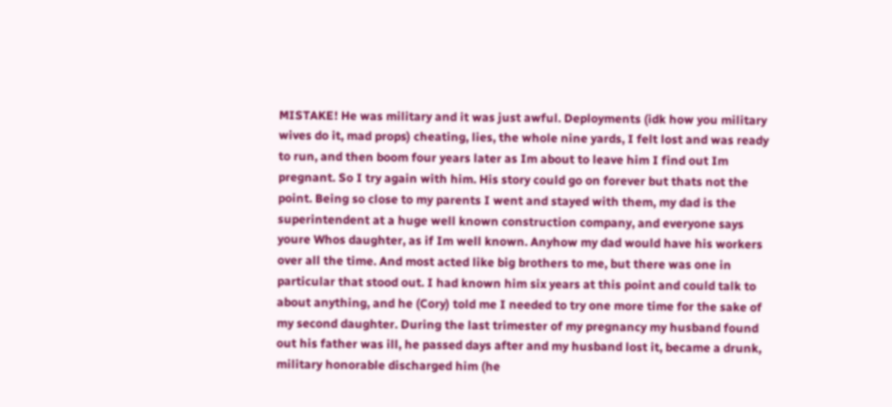MISTAKE! He was military and it was just awful. Deployments (idk how you military wives do it, mad props) cheating, lies, the whole nine yards, I felt lost and was ready to run, and then boom four years later as Im about to leave him I find out Im pregnant. So I try again with him. His story could go on forever but thats not the point. Being so close to my parents I went and stayed with them, my dad is the superintendent at a huge well known construction company, and everyone says youre Whos daughter, as if Im well known. Anyhow my dad would have his workers over all the time. And most acted like big brothers to me, but there was one in particular that stood out. I had known him six years at this point and could talk to about anything, and he (Cory) told me I needed to try one more time for the sake of my second daughter. During the last trimester of my pregnancy my husband found out his father was ill, he passed days after and my husband lost it, became a drunk, military honorable discharged him (he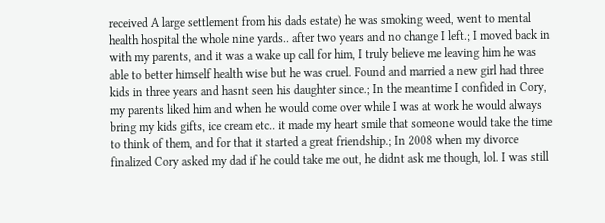received A large settlement from his dads estate) he was smoking weed, went to mental health hospital the whole nine yards.. after two years and no change I left.; I moved back in with my parents, and it was a wake up call for him, I truly believe me leaving him he was able to better himself health wise but he was cruel. Found and married a new girl had three kids in three years and hasnt seen his daughter since.; In the meantime I confided in Cory, my parents liked him and when he would come over while I was at work he would always bring my kids gifts, ice cream etc.. it made my heart smile that someone would take the time to think of them, and for that it started a great friendship.; In 2008 when my divorce finalized Cory asked my dad if he could take me out, he didnt ask me though, lol. I was still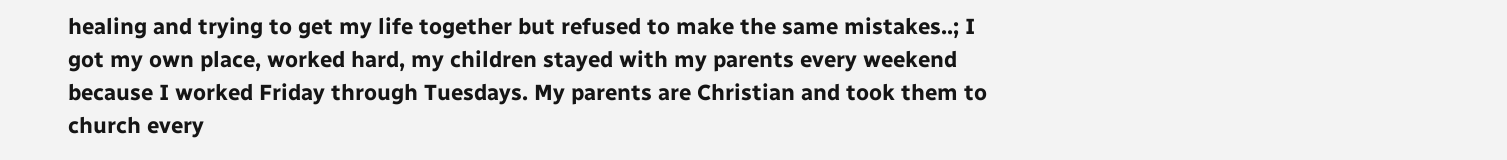healing and trying to get my life together but refused to make the same mistakes..; I got my own place, worked hard, my children stayed with my parents every weekend because I worked Friday through Tuesdays. My parents are Christian and took them to church every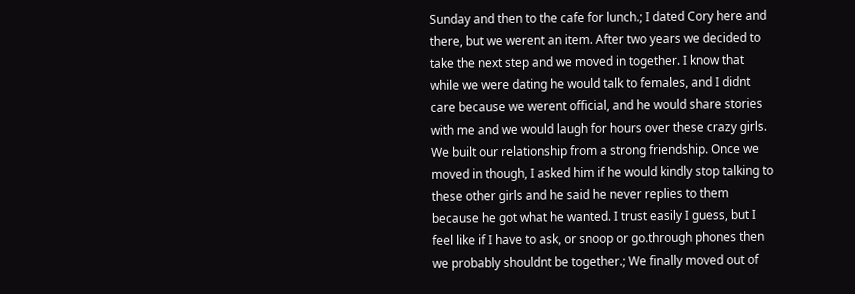Sunday and then to the cafe for lunch.; I dated Cory here and there, but we werent an item. After two years we decided to take the next step and we moved in together. I know that while we were dating he would talk to females, and I didnt care because we werent official, and he would share stories with me and we would laugh for hours over these crazy girls. We built our relationship from a strong friendship. Once we moved in though, I asked him if he would kindly stop talking to these other girls and he said he never replies to them because he got what he wanted. I trust easily I guess, but I feel like if I have to ask, or snoop or go.through phones then we probably shouldnt be together.; We finally moved out of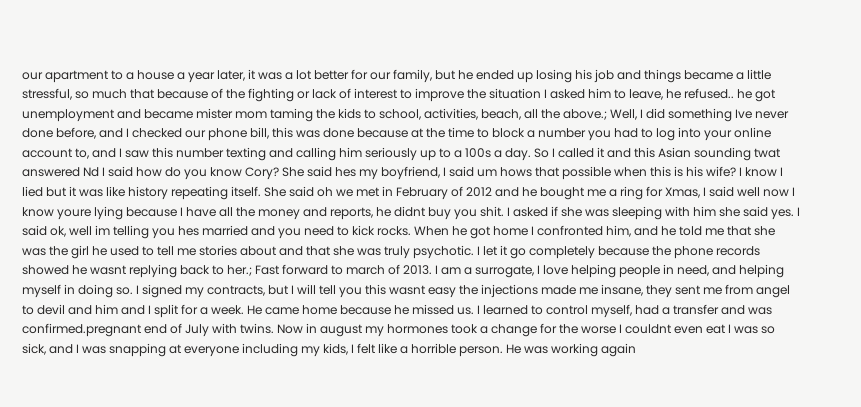our apartment to a house a year later, it was a lot better for our family, but he ended up losing his job and things became a little stressful, so much that because of the fighting or lack of interest to improve the situation I asked him to leave, he refused.. he got unemployment and became mister mom taming the kids to school, activities, beach, all the above.; Well, I did something Ive never done before, and I checked our phone bill, this was done because at the time to block a number you had to log into your online account to, and I saw this number texting and calling him seriously up to a 100s a day. So I called it and this Asian sounding twat answered Nd I said how do you know Cory? She said hes my boyfriend, I said um hows that possible when this is his wife? I know I lied but it was like history repeating itself. She said oh we met in February of 2012 and he bought me a ring for Xmas, I said well now I know youre lying because I have all the money and reports, he didnt buy you shit. I asked if she was sleeping with him she said yes. I said ok, well im telling you hes married and you need to kick rocks. When he got home I confronted him, and he told me that she was the girl he used to tell me stories about and that she was truly psychotic. I let it go completely because the phone records showed he wasnt replying back to her.; Fast forward to march of 2013. I am a surrogate, I love helping people in need, and helping myself in doing so. I signed my contracts, but I will tell you this wasnt easy the injections made me insane, they sent me from angel to devil and him and I split for a week. He came home because he missed us. I learned to control myself, had a transfer and was confirmed.pregnant end of July with twins. Now in august my hormones took a change for the worse I couldnt even eat I was so sick, and I was snapping at everyone including my kids, I felt like a horrible person. He was working again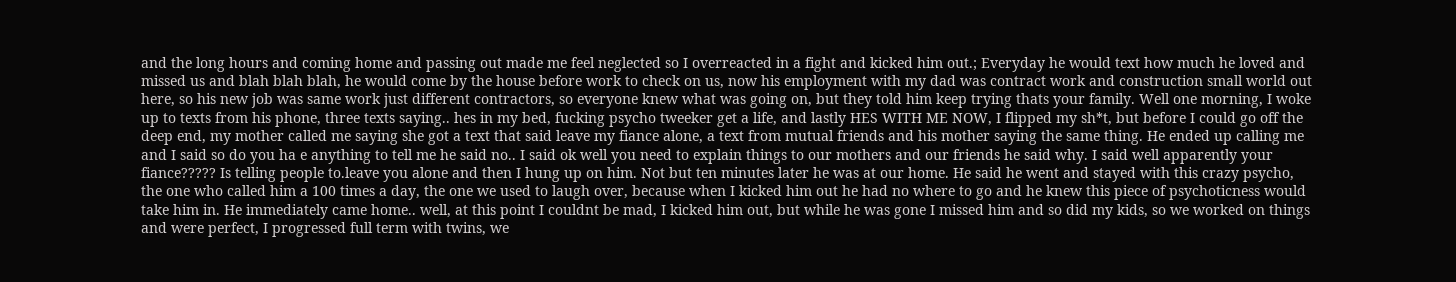and the long hours and coming home and passing out made me feel neglected so I overreacted in a fight and kicked him out.; Everyday he would text how much he loved and missed us and blah blah blah, he would come by the house before work to check on us, now his employment with my dad was contract work and construction small world out here, so his new job was same work just different contractors, so everyone knew what was going on, but they told him keep trying thats your family. Well one morning, I woke up to texts from his phone, three texts saying.. hes in my bed, fucking psycho tweeker get a life, and lastly HES WITH ME NOW, I flipped my sh*t, but before I could go off the deep end, my mother called me saying she got a text that said leave my fiance alone, a text from mutual friends and his mother saying the same thing. He ended up calling me and I said so do you ha e anything to tell me he said no.. I said ok well you need to explain things to our mothers and our friends he said why. I said well apparently your fiance????? Is telling people to.leave you alone and then I hung up on him. Not but ten minutes later he was at our home. He said he went and stayed with this crazy psycho, the one who called him a 100 times a day, the one we used to laugh over, because when I kicked him out he had no where to go and he knew this piece of psychoticness would take him in. He immediately came home.. well, at this point I couldnt be mad, I kicked him out, but while he was gone I missed him and so did my kids, so we worked on things and were perfect, I progressed full term with twins, we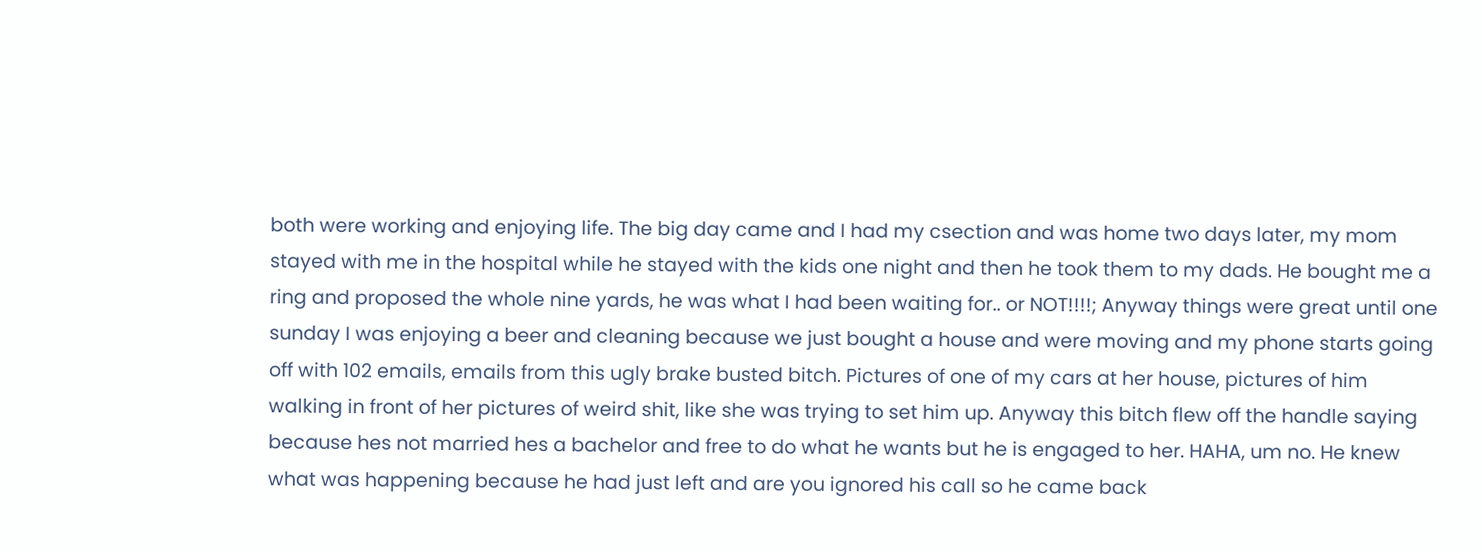both were working and enjoying life. The big day came and I had my csection and was home two days later, my mom stayed with me in the hospital while he stayed with the kids one night and then he took them to my dads. He bought me a ring and proposed the whole nine yards, he was what I had been waiting for.. or NOT!!!!; Anyway things were great until one sunday I was enjoying a beer and cleaning because we just bought a house and were moving and my phone starts going off with 102 emails, emails from this ugly brake busted bitch. Pictures of one of my cars at her house, pictures of him walking in front of her pictures of weird shit, like she was trying to set him up. Anyway this bitch flew off the handle saying because hes not married hes a bachelor and free to do what he wants but he is engaged to her. HAHA, um no. He knew what was happening because he had just left and are you ignored his call so he came back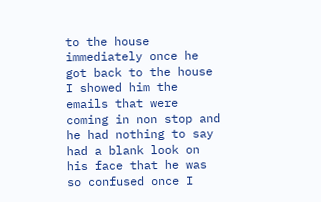to the house immediately once he got back to the house I showed him the emails that were coming in non stop and he had nothing to say had a blank look on his face that he was so confused once I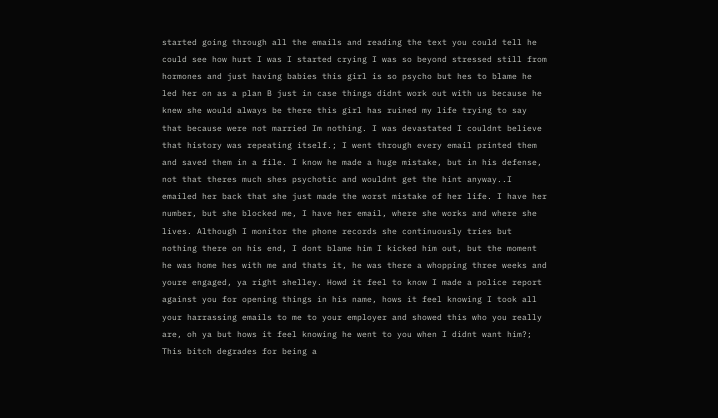started going through all the emails and reading the text you could tell he could see how hurt I was I started crying I was so beyond stressed still from hormones and just having babies this girl is so psycho but hes to blame he led her on as a plan B just in case things didnt work out with us because he knew she would always be there this girl has ruined my life trying to say that because were not married Im nothing. I was devastated I couldnt believe that history was repeating itself.; I went through every email printed them and saved them in a file. I know he made a huge mistake, but in his defense, not that theres much shes psychotic and wouldnt get the hint anyway..I emailed her back that she just made the worst mistake of her life. I have her number, but she blocked me, I have her email, where she works and where she lives. Although I monitor the phone records she continuously tries but nothing there on his end, I dont blame him I kicked him out, but the moment he was home hes with me and thats it, he was there a whopping three weeks and youre engaged, ya right shelley. Howd it feel to know I made a police report against you for opening things in his name, hows it feel knowing I took all your harrassing emails to me to your employer and showed this who you really are, oh ya but hows it feel knowing he went to you when I didnt want him?; This bitch degrades for being a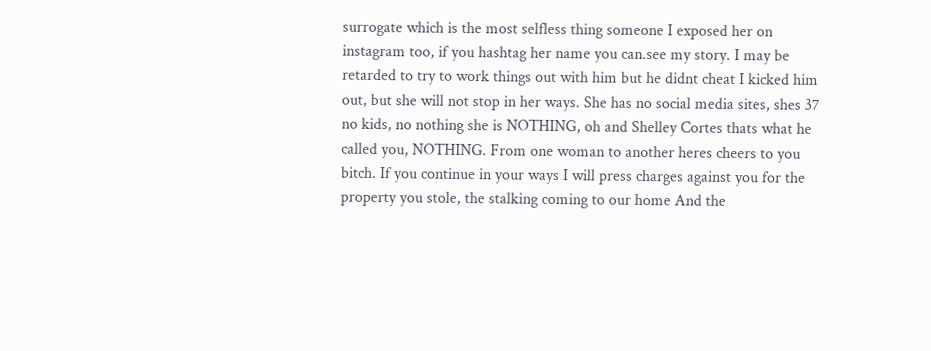surrogate which is the most selfless thing someone I exposed her on instagram too, if you hashtag her name you can.see my story. I may be retarded to try to work things out with him but he didnt cheat I kicked him out, but she will not stop in her ways. She has no social media sites, shes 37 no kids, no nothing she is NOTHING, oh and Shelley Cortes thats what he called you, NOTHING. From one woman to another heres cheers to you bitch. If you continue in your ways I will press charges against you for the property you stole, the stalking coming to our home And the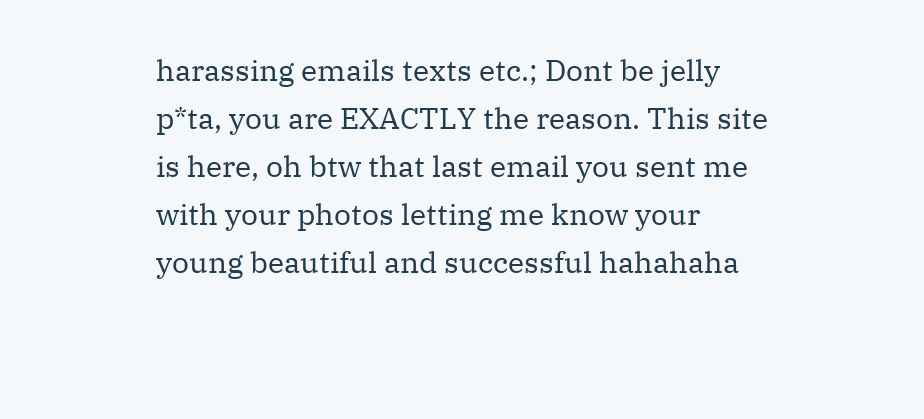harassing emails texts etc.; Dont be jelly p*ta, you are EXACTLY the reason. This site is here, oh btw that last email you sent me with your photos letting me know your young beautiful and successful hahahaha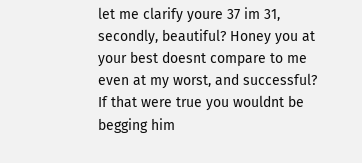let me clarify youre 37 im 31, secondly, beautiful? Honey you at your best doesnt compare to me even at my worst, and successful? If that were true you wouldnt be begging him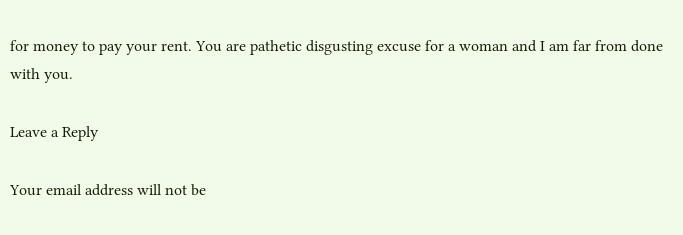for money to pay your rent. You are pathetic disgusting excuse for a woman and I am far from done with you.

Leave a Reply

Your email address will not be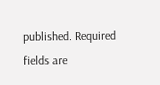published. Required fields are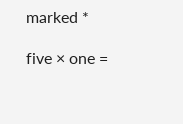marked *

five × one =